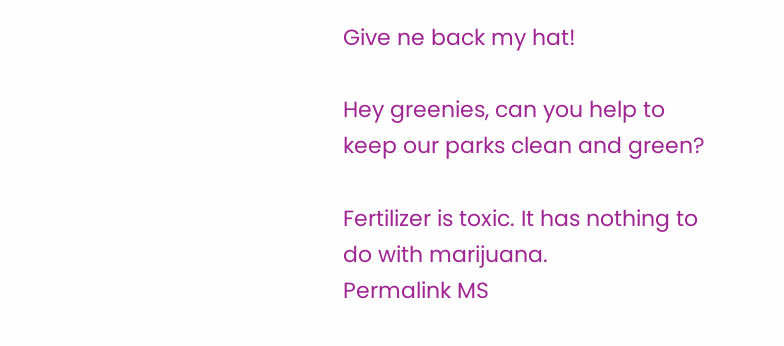Give ne back my hat!

Hey greenies, can you help to keep our parks clean and green?

Fertilizer is toxic. It has nothing to do with marijuana.
Permalink MS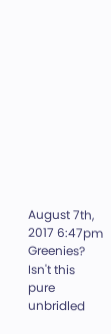August 7th, 2017 6:47pm
Greenies?  Isn't this pure unbridled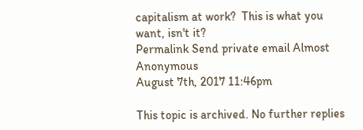capitalism at work?  This is what you want, isn't it?
Permalink Send private email Almost Anonymous
August 7th, 2017 11:46pm

This topic is archived. No further replies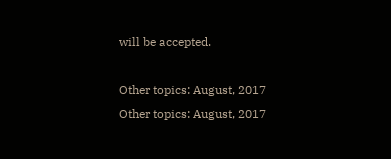will be accepted.

Other topics: August, 2017 Other topics: August, 2017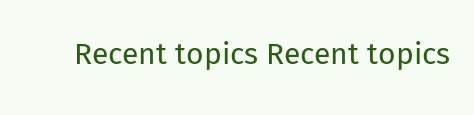Recent topics Recent topics